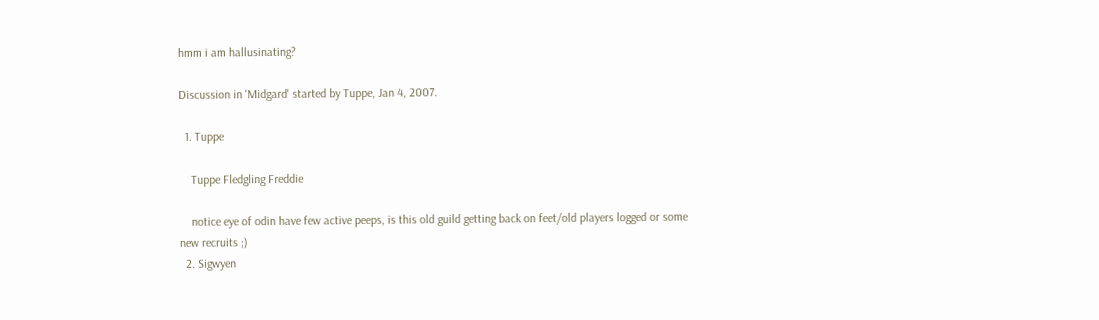hmm i am hallusinating?

Discussion in 'Midgard' started by Tuppe, Jan 4, 2007.

  1. Tuppe

    Tuppe Fledgling Freddie

    notice eye of odin have few active peeps, is this old guild getting back on feet/old players logged or some new recruits ;)
  2. Sigwyen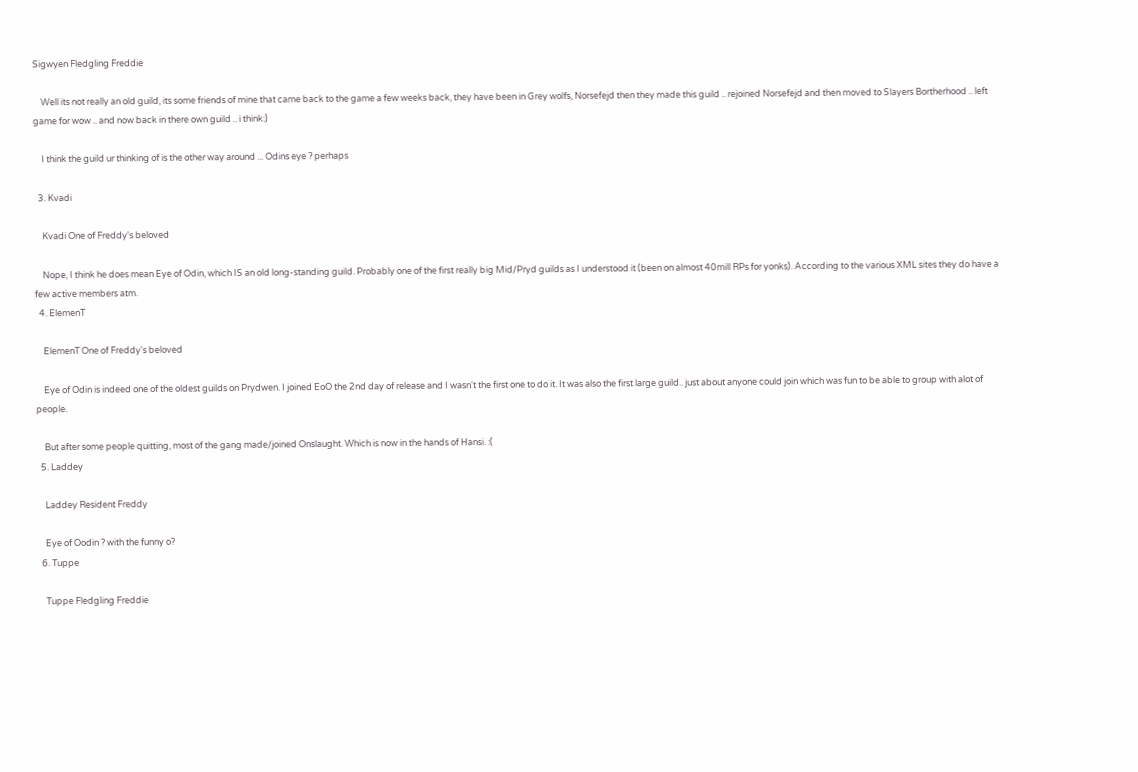Sigwyen Fledgling Freddie

    Well its not really an old guild, its some friends of mine that came back to the game a few weeks back, they have been in Grey wolfs, Norsefejd then they made this guild .. rejoined Norsefejd and then moved to Slayers Bortherhood .. left game for wow .. and now back in there own guild .. i think:)

    I think the guild ur thinking of is the other way around ... Odins eye ? perhaps

  3. Kvadi

    Kvadi One of Freddy's beloved

    Nope, I think he does mean Eye of Odin, which IS an old long-standing guild. Probably one of the first really big Mid/Pryd guilds as I understood it (been on almost 40mill RPs for yonks). According to the various XML sites they do have a few active members atm.
  4. ElemenT

    ElemenT One of Freddy's beloved

    Eye of Odin is indeed one of the oldest guilds on Prydwen. I joined EoO the 2nd day of release and I wasn't the first one to do it. It was also the first large guild.. just about anyone could join which was fun to be able to group with alot of people.

    But after some people quitting, most of the gang made/joined Onslaught. Which is now in the hands of Hansi. :(
  5. Laddey

    Laddey Resident Freddy

    Eye of Oodin ? with the funny o?
  6. Tuppe

    Tuppe Fledgling Freddie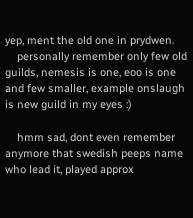yep, ment the old one in prydwen.
    personally remember only few old guilds, nemesis is one, eoo is one and few smaller, example onslaugh is new guild in my eyes :)

    hmm sad, dont even remember anymore that swedish peeps name who lead it, played approx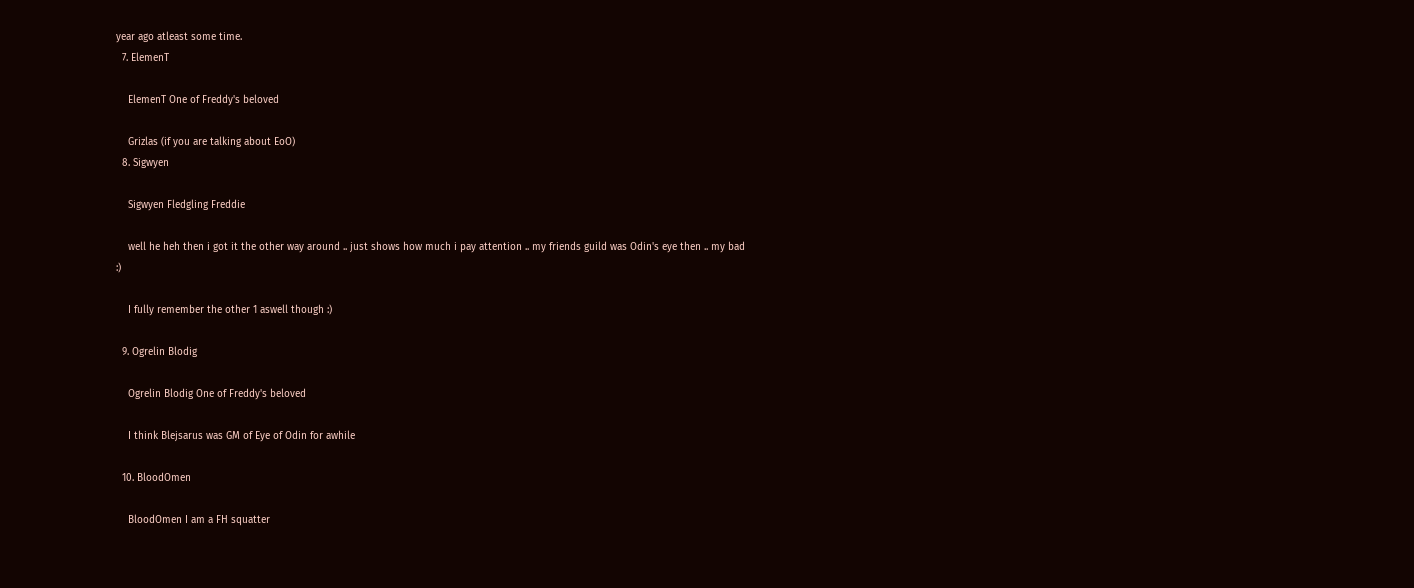year ago atleast some time.
  7. ElemenT

    ElemenT One of Freddy's beloved

    Grizlas (if you are talking about EoO)
  8. Sigwyen

    Sigwyen Fledgling Freddie

    well he heh then i got it the other way around .. just shows how much i pay attention .. my friends guild was Odin's eye then .. my bad :)

    I fully remember the other 1 aswell though :)

  9. Ogrelin Blodig

    Ogrelin Blodig One of Freddy's beloved

    I think Blejsarus was GM of Eye of Odin for awhile

  10. BloodOmen

    BloodOmen I am a FH squatter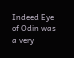Indeed Eye of Odin was a very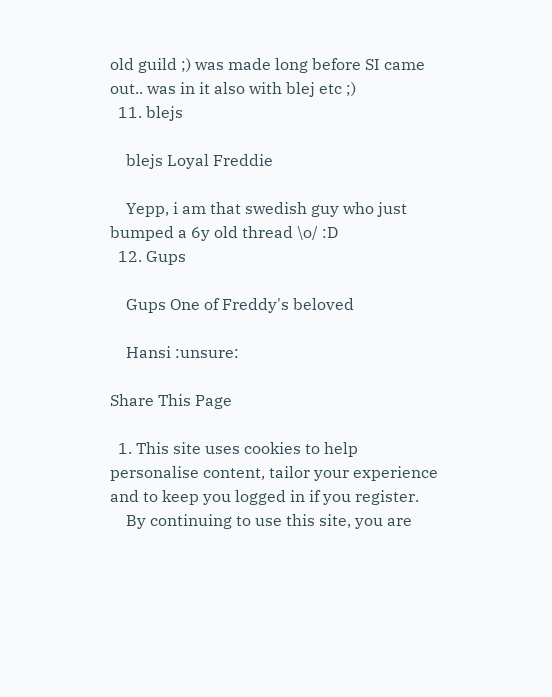old guild ;) was made long before SI came out.. was in it also with blej etc ;)
  11. blejs

    blejs Loyal Freddie

    Yepp, i am that swedish guy who just bumped a 6y old thread \o/ :D
  12. Gups

    Gups One of Freddy's beloved

    Hansi :unsure:

Share This Page

  1. This site uses cookies to help personalise content, tailor your experience and to keep you logged in if you register.
    By continuing to use this site, you are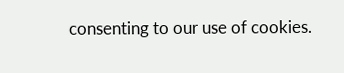consenting to our use of cookies.